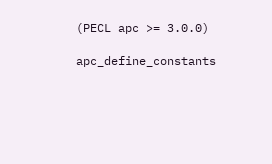(PECL apc >= 3.0.0)

apc_define_constants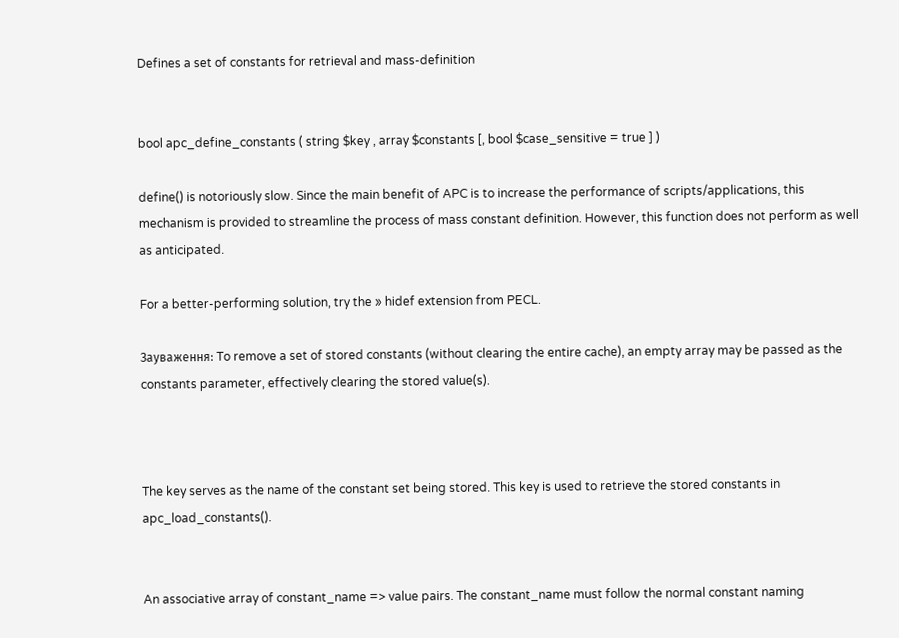Defines a set of constants for retrieval and mass-definition


bool apc_define_constants ( string $key , array $constants [, bool $case_sensitive = true ] )

define() is notoriously slow. Since the main benefit of APC is to increase the performance of scripts/applications, this mechanism is provided to streamline the process of mass constant definition. However, this function does not perform as well as anticipated.

For a better-performing solution, try the » hidef extension from PECL.

Зауваження: To remove a set of stored constants (without clearing the entire cache), an empty array may be passed as the constants parameter, effectively clearing the stored value(s).



The key serves as the name of the constant set being stored. This key is used to retrieve the stored constants in apc_load_constants().


An associative array of constant_name => value pairs. The constant_name must follow the normal constant naming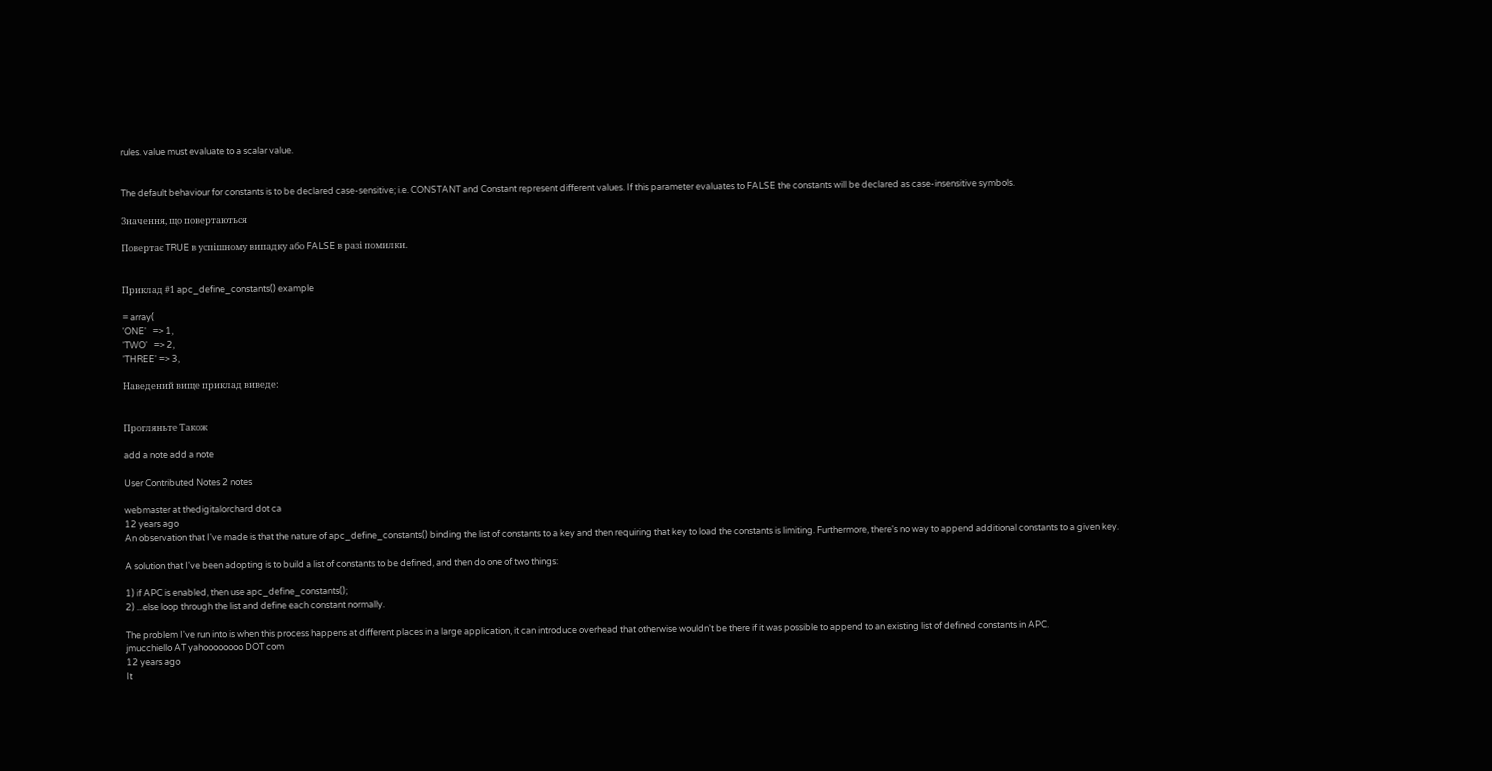rules. value must evaluate to a scalar value.


The default behaviour for constants is to be declared case-sensitive; i.e. CONSTANT and Constant represent different values. If this parameter evaluates to FALSE the constants will be declared as case-insensitive symbols.

Значення, що повертаються

Повертає TRUE в успішному випадку або FALSE в разі помилки.


Приклад #1 apc_define_constants() example

= array(
'ONE'   => 1,
'TWO'   => 2,
'THREE' => 3,

Наведений вище приклад виведе:


Прогляньте Також

add a note add a note

User Contributed Notes 2 notes

webmaster at thedigitalorchard dot ca
12 years ago
An observation that I've made is that the nature of apc_define_constants() binding the list of constants to a key and then requiring that key to load the constants is limiting. Furthermore, there's no way to append additional constants to a given key.

A solution that I've been adopting is to build a list of constants to be defined, and then do one of two things:

1) if APC is enabled, then use apc_define_constants();
2) ...else loop through the list and define each constant normally.

The problem I've run into is when this process happens at different places in a large application, it can introduce overhead that otherwise wouldn't be there if it was possible to append to an existing list of defined constants in APC.
jmucchiello AT yahoooooooo DOT com
12 years ago
It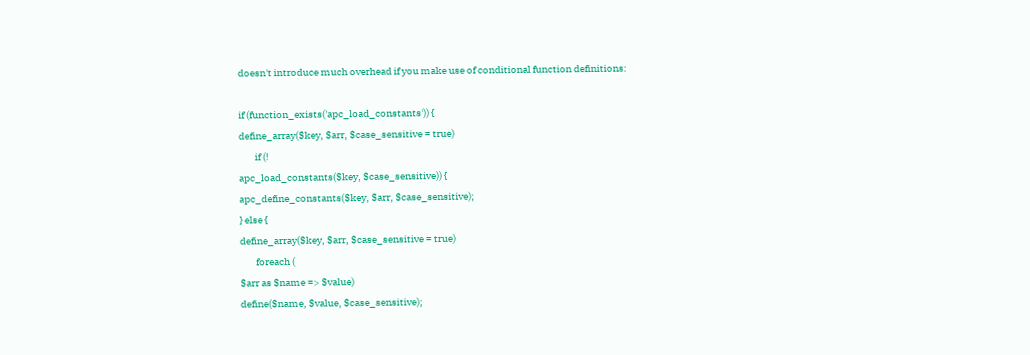doesn't introduce much overhead if you make use of conditional function definitions:

if (function_exists('apc_load_constants')) {
define_array($key, $arr, $case_sensitive = true)
        if (!
apc_load_constants($key, $case_sensitive)) {
apc_define_constants($key, $arr, $case_sensitive);
} else {
define_array($key, $arr, $case_sensitive = true)
        foreach (
$arr as $name => $value)
define($name, $value, $case_sensitive);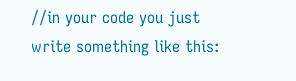//in your code you just write something like this: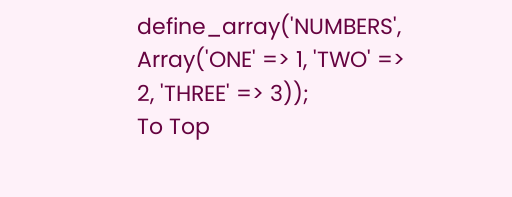define_array('NUMBERS', Array('ONE' => 1, 'TWO' => 2, 'THREE' => 3));
To Top